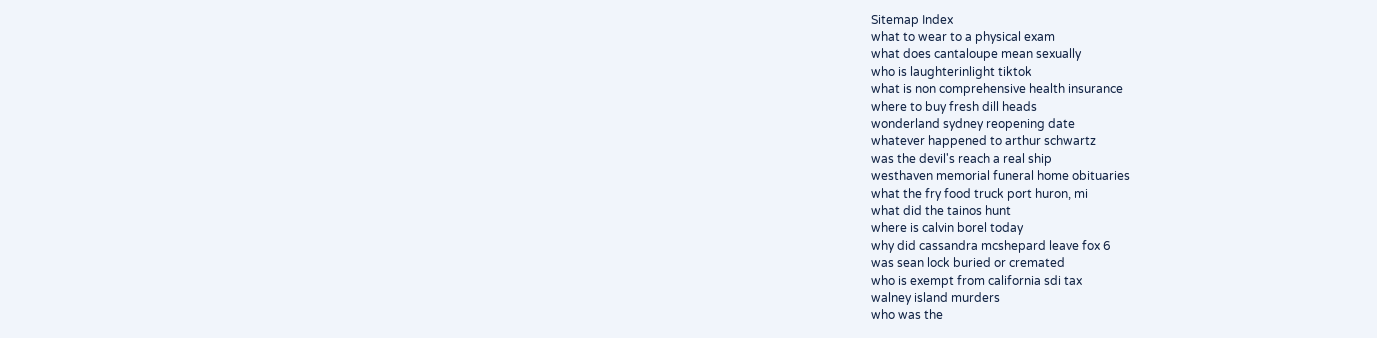Sitemap Index
what to wear to a physical exam
what does cantaloupe mean sexually
who is laughterinlight tiktok
what is non comprehensive health insurance
where to buy fresh dill heads
wonderland sydney reopening date
whatever happened to arthur schwartz
was the devil's reach a real ship
westhaven memorial funeral home obituaries
what the fry food truck port huron, mi
what did the tainos hunt
where is calvin borel today
why did cassandra mcshepard leave fox 6
was sean lock buried or cremated
who is exempt from california sdi tax
walney island murders
who was the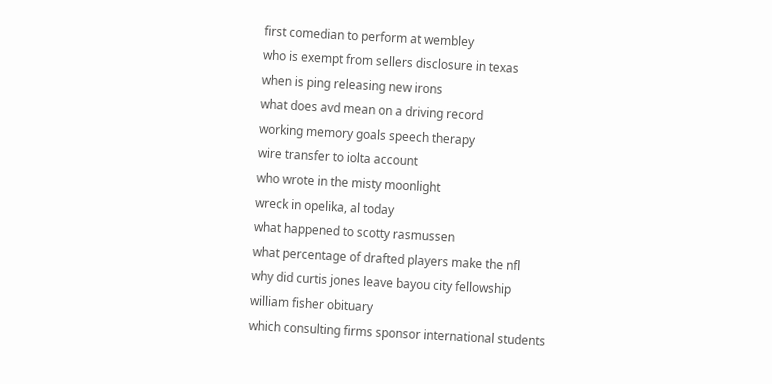first comedian to perform at wembley
who is exempt from sellers disclosure in texas
when is ping releasing new irons
what does avd mean on a driving record
working memory goals speech therapy
wire transfer to iolta account
who wrote in the misty moonlight
wreck in opelika, al today
what happened to scotty rasmussen
what percentage of drafted players make the nfl
why did curtis jones leave bayou city fellowship
william fisher obituary
which consulting firms sponsor international students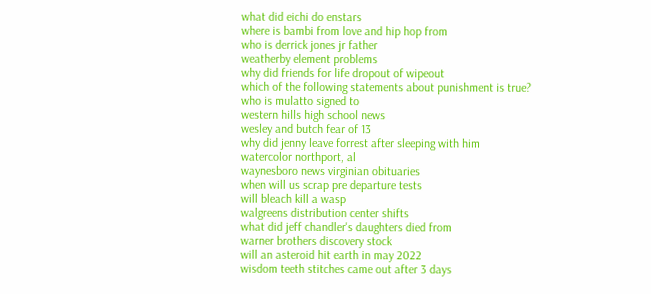what did eichi do enstars
where is bambi from love and hip hop from
who is derrick jones jr father
weatherby element problems
why did friends for life dropout of wipeout
which of the following statements about punishment is true?
who is mulatto signed to
western hills high school news
wesley and butch fear of 13
why did jenny leave forrest after sleeping with him
watercolor northport, al
waynesboro news virginian obituaries
when will us scrap pre departure tests
will bleach kill a wasp
walgreens distribution center shifts
what did jeff chandler's daughters died from
warner brothers discovery stock
will an asteroid hit earth in may 2022
wisdom teeth stitches came out after 3 days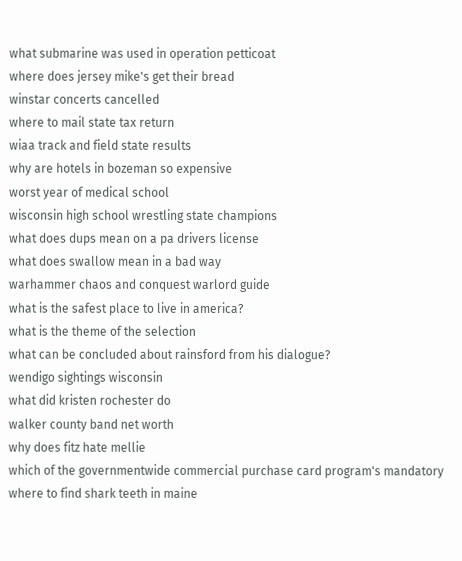what submarine was used in operation petticoat
where does jersey mike's get their bread
winstar concerts cancelled
where to mail state tax return
wiaa track and field state results
why are hotels in bozeman so expensive
worst year of medical school
wisconsin high school wrestling state champions
what does dups mean on a pa drivers license
what does swallow mean in a bad way
warhammer chaos and conquest warlord guide
what is the safest place to live in america?
what is the theme of the selection
what can be concluded about rainsford from his dialogue?
wendigo sightings wisconsin
what did kristen rochester do
walker county band net worth
why does fitz hate mellie
which of the governmentwide commercial purchase card program's mandatory
where to find shark teeth in maine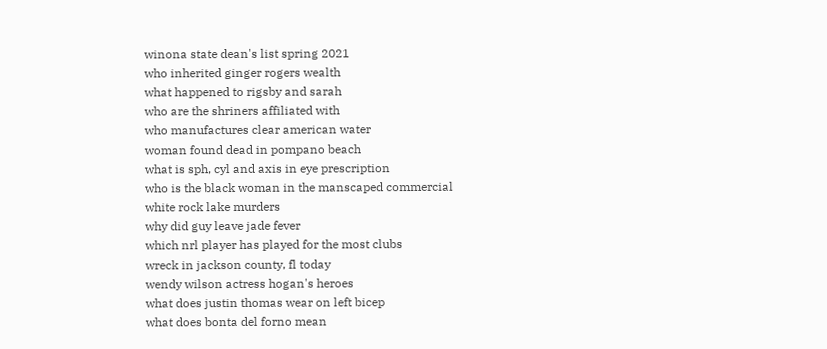winona state dean's list spring 2021
who inherited ginger rogers wealth
what happened to rigsby and sarah
who are the shriners affiliated with
who manufactures clear american water
woman found dead in pompano beach
what is sph, cyl and axis in eye prescription
who is the black woman in the manscaped commercial
white rock lake murders
why did guy leave jade fever
which nrl player has played for the most clubs
wreck in jackson county, fl today
wendy wilson actress hogan's heroes
what does justin thomas wear on left bicep
what does bonta del forno mean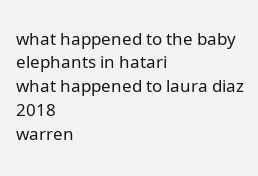what happened to the baby elephants in hatari
what happened to laura diaz 2018
warren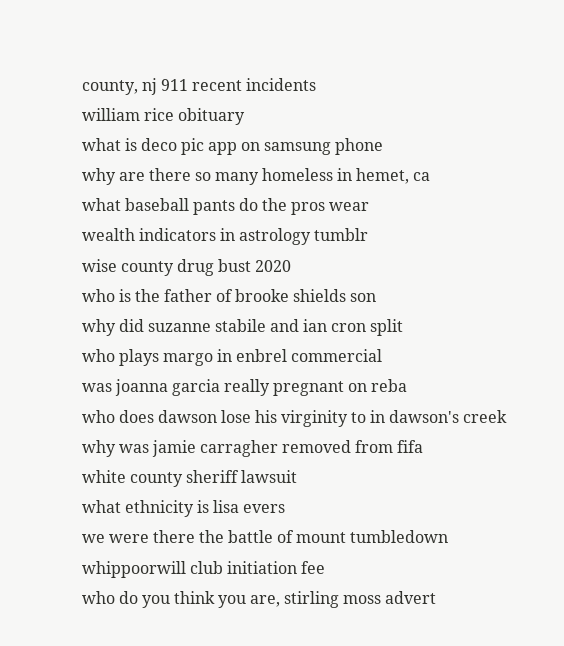county, nj 911 recent incidents
william rice obituary
what is deco pic app on samsung phone
why are there so many homeless in hemet, ca
what baseball pants do the pros wear
wealth indicators in astrology tumblr
wise county drug bust 2020
who is the father of brooke shields son
why did suzanne stabile and ian cron split
who plays margo in enbrel commercial
was joanna garcia really pregnant on reba
who does dawson lose his virginity to in dawson's creek
why was jamie carragher removed from fifa
white county sheriff lawsuit
what ethnicity is lisa evers
we were there the battle of mount tumbledown
whippoorwill club initiation fee
who do you think you are, stirling moss advert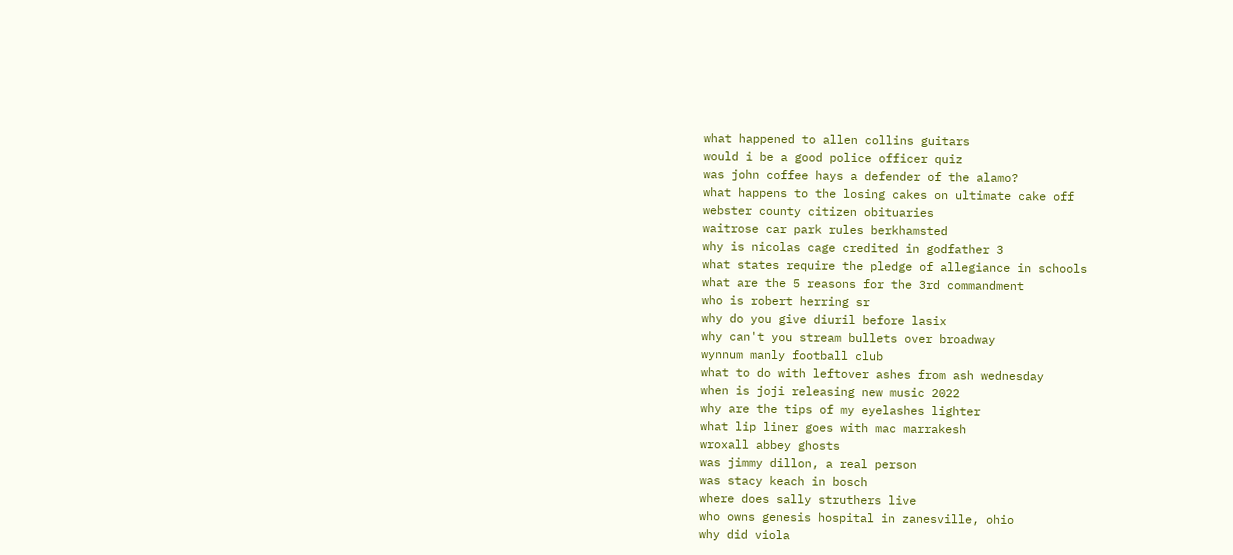what happened to allen collins guitars
would i be a good police officer quiz
was john coffee hays a defender of the alamo?
what happens to the losing cakes on ultimate cake off
webster county citizen obituaries
waitrose car park rules berkhamsted
why is nicolas cage credited in godfather 3
what states require the pledge of allegiance in schools
what are the 5 reasons for the 3rd commandment
who is robert herring sr
why do you give diuril before lasix
why can't you stream bullets over broadway
wynnum manly football club
what to do with leftover ashes from ash wednesday
when is joji releasing new music 2022
why are the tips of my eyelashes lighter
what lip liner goes with mac marrakesh
wroxall abbey ghosts
was jimmy dillon, a real person
was stacy keach in bosch
where does sally struthers live
who owns genesis hospital in zanesville, ohio
why did viola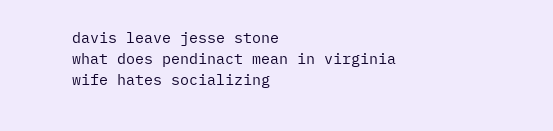davis leave jesse stone
what does pendinact mean in virginia
wife hates socializing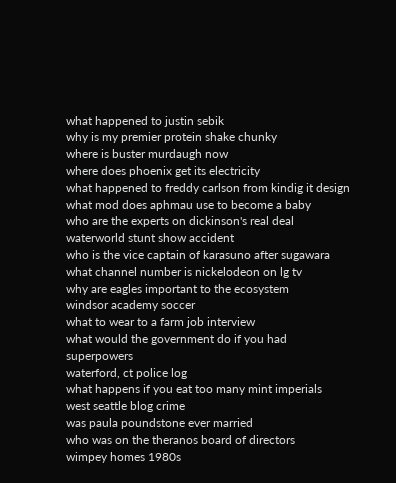what happened to justin sebik
why is my premier protein shake chunky
where is buster murdaugh now
where does phoenix get its electricity
what happened to freddy carlson from kindig it design
what mod does aphmau use to become a baby
who are the experts on dickinson's real deal
waterworld stunt show accident
who is the vice captain of karasuno after sugawara
what channel number is nickelodeon on lg tv
why are eagles important to the ecosystem
windsor academy soccer
what to wear to a farm job interview
what would the government do if you had superpowers
waterford, ct police log
what happens if you eat too many mint imperials
west seattle blog crime
was paula poundstone ever married
who was on the theranos board of directors
wimpey homes 1980s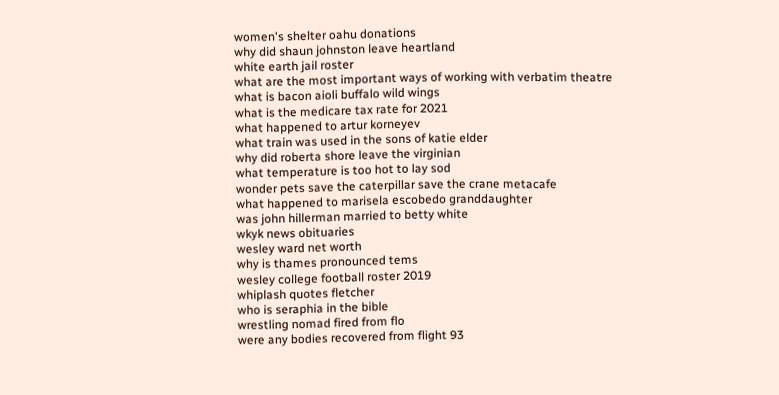women's shelter oahu donations
why did shaun johnston leave heartland
white earth jail roster
what are the most important ways of working with verbatim theatre
what is bacon aioli buffalo wild wings
what is the medicare tax rate for 2021
what happened to artur korneyev
what train was used in the sons of katie elder
why did roberta shore leave the virginian
what temperature is too hot to lay sod
wonder pets save the caterpillar save the crane metacafe
what happened to marisela escobedo granddaughter
was john hillerman married to betty white
wkyk news obituaries
wesley ward net worth
why is thames pronounced tems
wesley college football roster 2019
whiplash quotes fletcher
who is seraphia in the bible
wrestling nomad fired from flo
were any bodies recovered from flight 93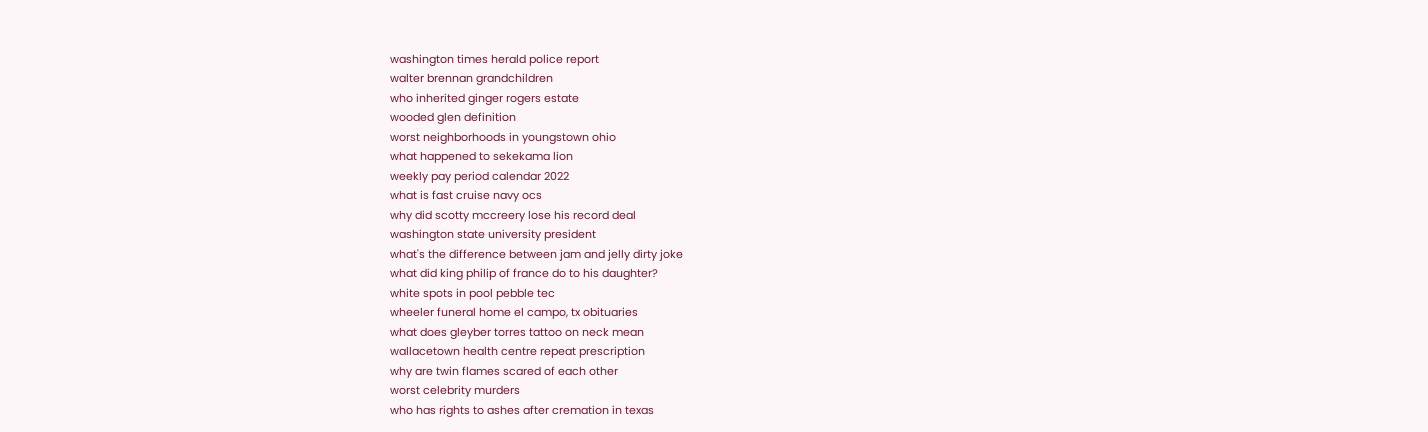washington times herald police report
walter brennan grandchildren
who inherited ginger rogers estate
wooded glen definition
worst neighborhoods in youngstown ohio
what happened to sekekama lion
weekly pay period calendar 2022
what is fast cruise navy ocs
why did scotty mccreery lose his record deal
washington state university president
what's the difference between jam and jelly dirty joke
what did king philip of france do to his daughter?
white spots in pool pebble tec
wheeler funeral home el campo, tx obituaries
what does gleyber torres tattoo on neck mean
wallacetown health centre repeat prescription
why are twin flames scared of each other
worst celebrity murders
who has rights to ashes after cremation in texas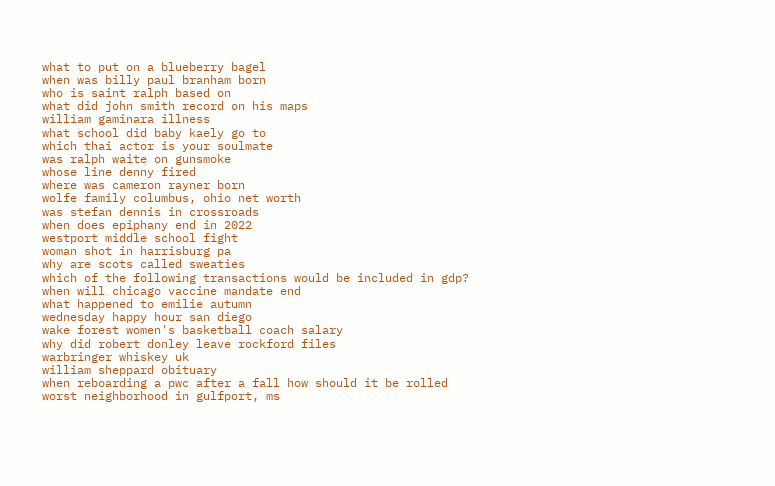what to put on a blueberry bagel
when was billy paul branham born
who is saint ralph based on
what did john smith record on his maps
william gaminara illness
what school did baby kaely go to
which thai actor is your soulmate
was ralph waite on gunsmoke
whose line denny fired
where was cameron rayner born
wolfe family columbus, ohio net worth
was stefan dennis in crossroads
when does epiphany end in 2022
westport middle school fight
woman shot in harrisburg pa
why are scots called sweaties
which of the following transactions would be included in gdp?
when will chicago vaccine mandate end
what happened to emilie autumn
wednesday happy hour san diego
wake forest women's basketball coach salary
why did robert donley leave rockford files
warbringer whiskey uk
william sheppard obituary
when reboarding a pwc after a fall how should it be rolled
worst neighborhood in gulfport, ms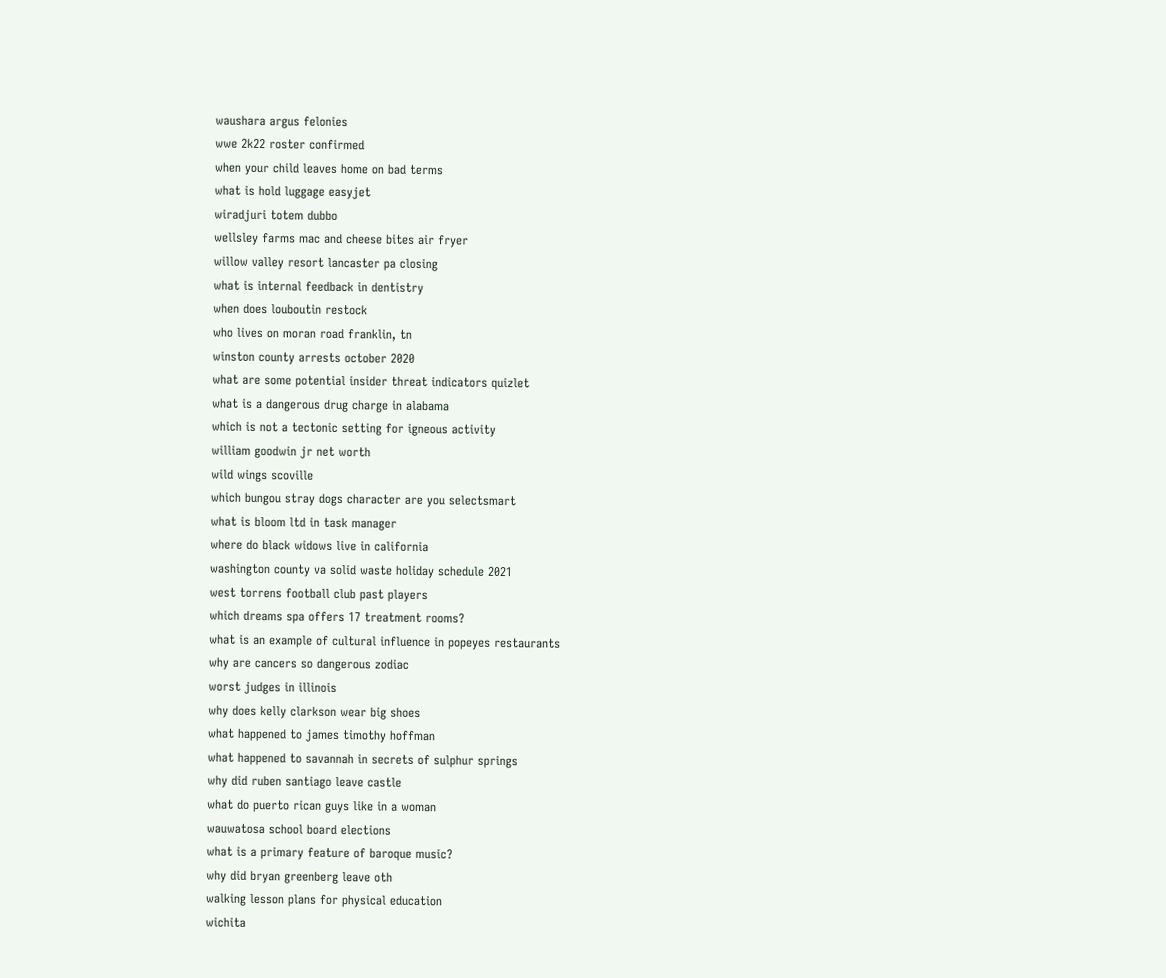waushara argus felonies
wwe 2k22 roster confirmed
when your child leaves home on bad terms
what is hold luggage easyjet
wiradjuri totem dubbo
wellsley farms mac and cheese bites air fryer
willow valley resort lancaster pa closing
what is internal feedback in dentistry
when does louboutin restock
who lives on moran road franklin, tn
winston county arrests october 2020
what are some potential insider threat indicators quizlet
what is a dangerous drug charge in alabama
which is not a tectonic setting for igneous activity
william goodwin jr net worth
wild wings scoville
which bungou stray dogs character are you selectsmart
what is bloom ltd in task manager
where do black widows live in california
washington county va solid waste holiday schedule 2021
west torrens football club past players
which dreams spa offers 17 treatment rooms?
what is an example of cultural influence in popeyes restaurants
why are cancers so dangerous zodiac
worst judges in illinois
why does kelly clarkson wear big shoes
what happened to james timothy hoffman
what happened to savannah in secrets of sulphur springs
why did ruben santiago leave castle
what do puerto rican guys like in a woman
wauwatosa school board elections
what is a primary feature of baroque music?
why did bryan greenberg leave oth
walking lesson plans for physical education
wichita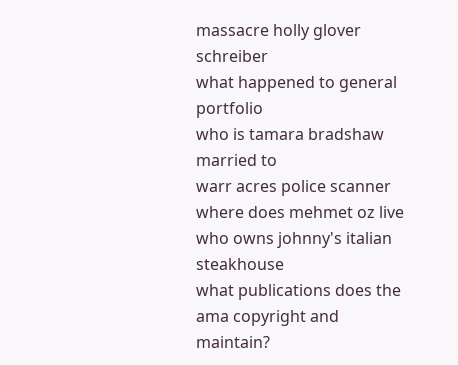massacre holly glover schreiber
what happened to general portfolio
who is tamara bradshaw married to
warr acres police scanner
where does mehmet oz live
who owns johnny's italian steakhouse
what publications does the ama copyright and maintain?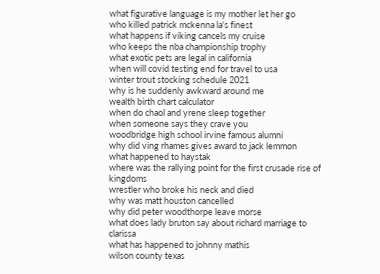what figurative language is my mother let her go
who killed patrick mckenna la's finest
what happens if viking cancels my cruise
who keeps the nba championship trophy
what exotic pets are legal in california
when will covid testing end for travel to usa
winter trout stocking schedule 2021
why is he suddenly awkward around me
wealth birth chart calculator
when do chaol and yrene sleep together
when someone says they crave you
woodbridge high school irvine famous alumni
why did ving rhames gives award to jack lemmon
what happened to haystak
where was the rallying point for the first crusade rise of kingdoms
wrestler who broke his neck and died
why was matt houston cancelled
why did peter woodthorpe leave morse
what does lady bruton say about richard marriage to clarissa
what has happened to johnny mathis
wilson county texas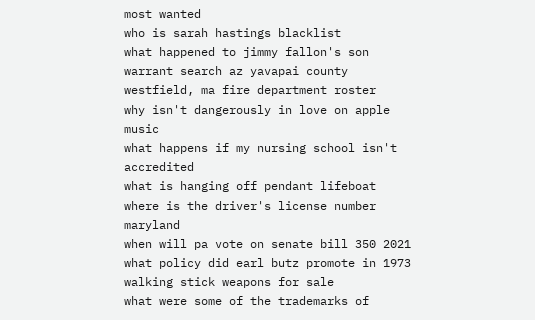most wanted
who is sarah hastings blacklist
what happened to jimmy fallon's son
warrant search az yavapai county
westfield, ma fire department roster
why isn't dangerously in love on apple music
what happens if my nursing school isn't accredited
what is hanging off pendant lifeboat
where is the driver's license number maryland
when will pa vote on senate bill 350 2021
what policy did earl butz promote in 1973
walking stick weapons for sale
what were some of the trademarks of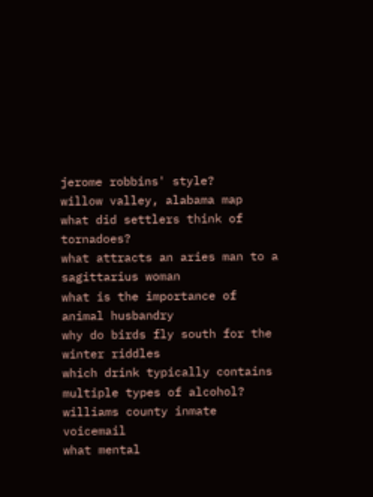jerome robbins' style?
willow valley, alabama map
what did settlers think of tornadoes?
what attracts an aries man to a sagittarius woman
what is the importance of animal husbandry
why do birds fly south for the winter riddles
which drink typically contains multiple types of alcohol?
williams county inmate voicemail
what mental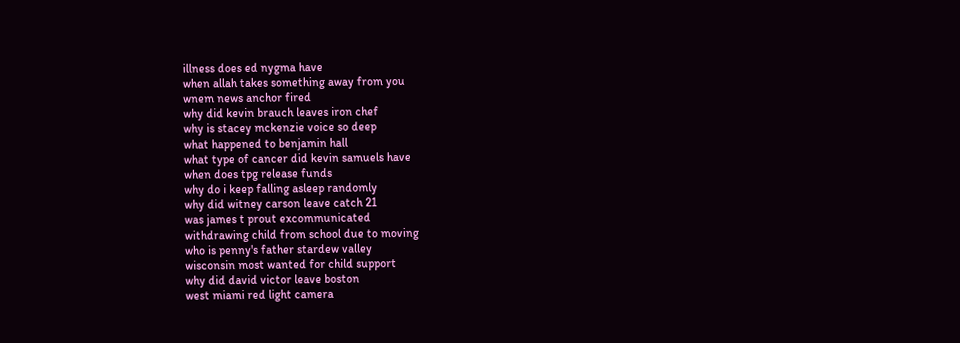illness does ed nygma have
when allah takes something away from you
wnem news anchor fired
why did kevin brauch leaves iron chef
why is stacey mckenzie voice so deep
what happened to benjamin hall
what type of cancer did kevin samuels have
when does tpg release funds
why do i keep falling asleep randomly
why did witney carson leave catch 21
was james t prout excommunicated
withdrawing child from school due to moving
who is penny's father stardew valley
wisconsin most wanted for child support
why did david victor leave boston
west miami red light camera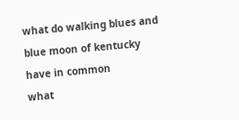what do walking blues and blue moon of kentucky have in common
what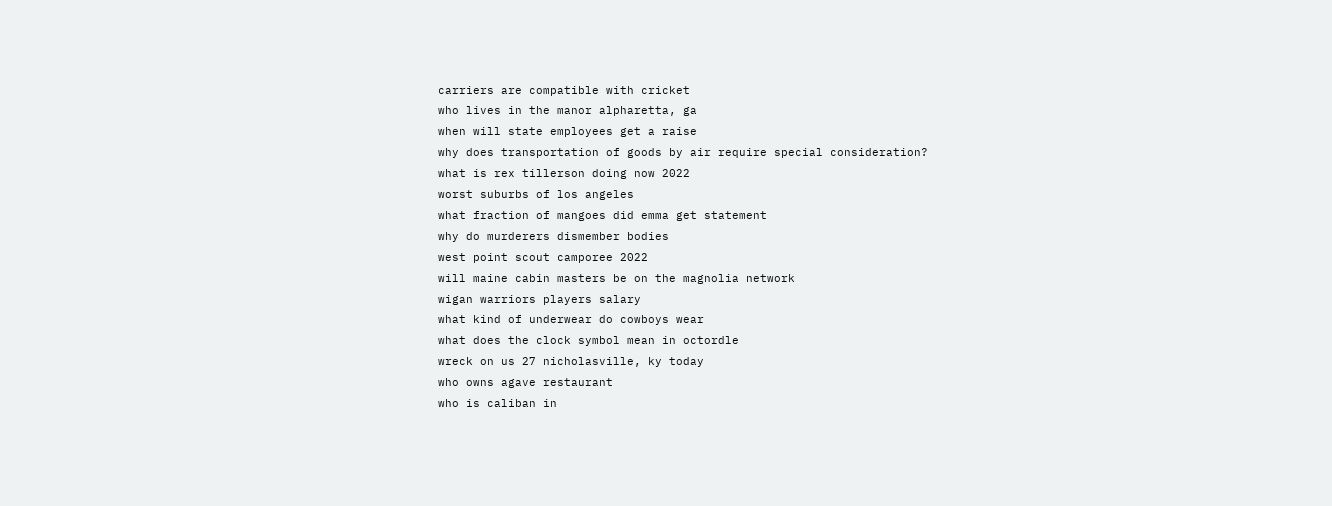carriers are compatible with cricket
who lives in the manor alpharetta, ga
when will state employees get a raise
why does transportation of goods by air require special consideration?
what is rex tillerson doing now 2022
worst suburbs of los angeles
what fraction of mangoes did emma get statement
why do murderers dismember bodies
west point scout camporee 2022
will maine cabin masters be on the magnolia network
wigan warriors players salary
what kind of underwear do cowboys wear
what does the clock symbol mean in octordle
wreck on us 27 nicholasville, ky today
who owns agave restaurant
who is caliban in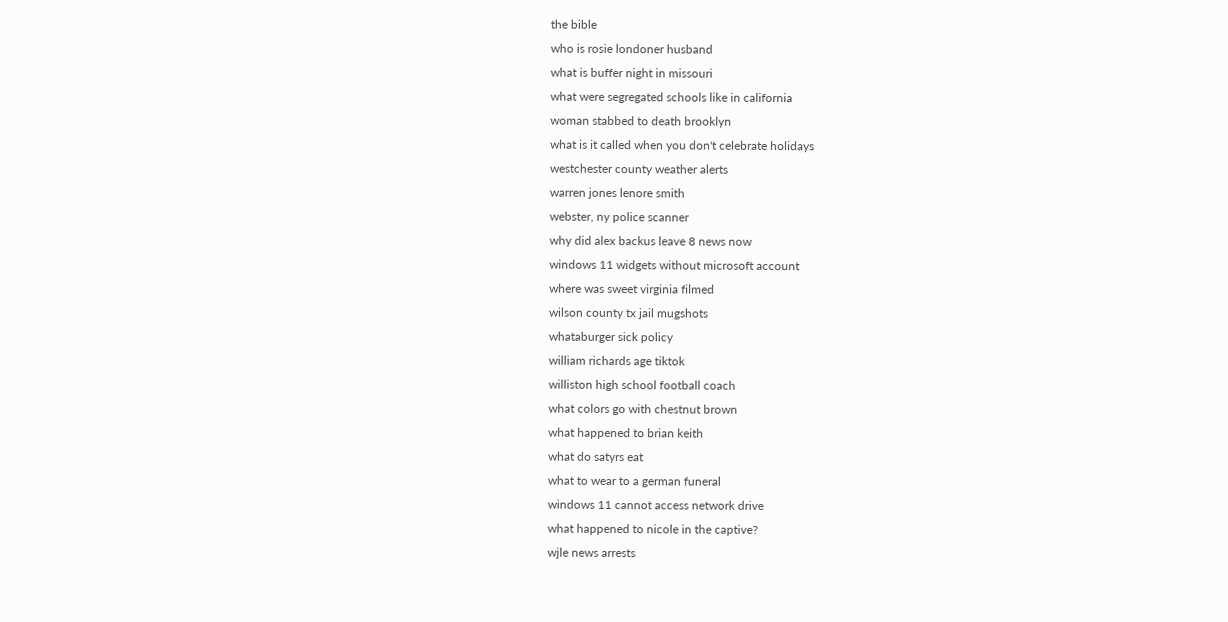the bible
who is rosie londoner husband
what is buffer night in missouri
what were segregated schools like in california
woman stabbed to death brooklyn
what is it called when you don't celebrate holidays
westchester county weather alerts
warren jones lenore smith
webster, ny police scanner
why did alex backus leave 8 news now
windows 11 widgets without microsoft account
where was sweet virginia filmed
wilson county tx jail mugshots
whataburger sick policy
william richards age tiktok
williston high school football coach
what colors go with chestnut brown
what happened to brian keith
what do satyrs eat
what to wear to a german funeral
windows 11 cannot access network drive
what happened to nicole in the captive?
wjle news arrests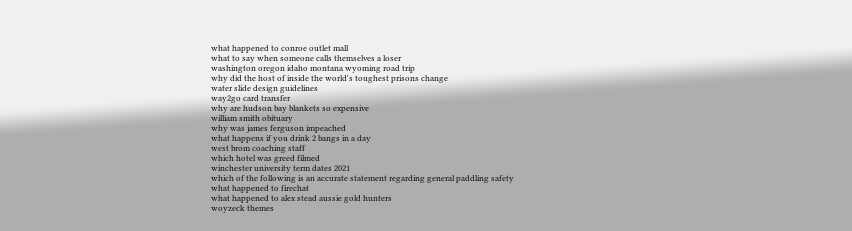what happened to conroe outlet mall
what to say when someone calls themselves a loser
washington oregon idaho montana wyoming road trip
why did the host of inside the world's toughest prisons change
water slide design guidelines
way2go card transfer
why are hudson bay blankets so expensive
william smith obituary
why was james ferguson impeached
what happens if you drink 2 bangs in a day
west brom coaching staff
which hotel was greed filmed
winchester university term dates 2021
which of the following is an accurate statement regarding general paddling safety
what happened to firechat
what happened to alex stead aussie gold hunters
woyzeck themes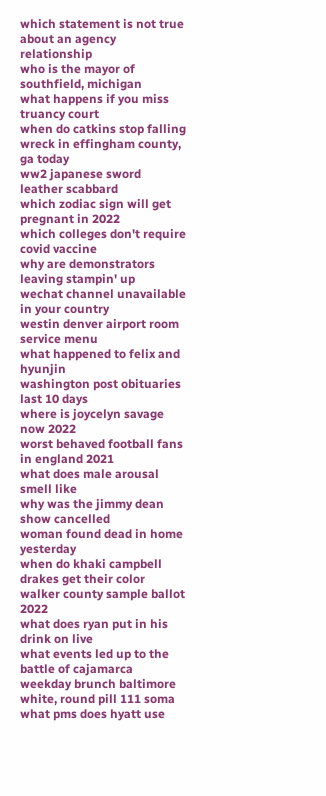which statement is not true about an agency relationship
who is the mayor of southfield, michigan
what happens if you miss truancy court
when do catkins stop falling
wreck in effingham county, ga today
ww2 japanese sword leather scabbard
which zodiac sign will get pregnant in 2022
which colleges don't require covid vaccine
why are demonstrators leaving stampin' up
wechat channel unavailable in your country
westin denver airport room service menu
what happened to felix and hyunjin
washington post obituaries last 10 days
where is joycelyn savage now 2022
worst behaved football fans in england 2021
what does male arousal smell like
why was the jimmy dean show cancelled
woman found dead in home yesterday
when do khaki campbell drakes get their color
walker county sample ballot 2022
what does ryan put in his drink on live
what events led up to the battle of cajamarca
weekday brunch baltimore
white, round pill 111 soma
what pms does hyatt use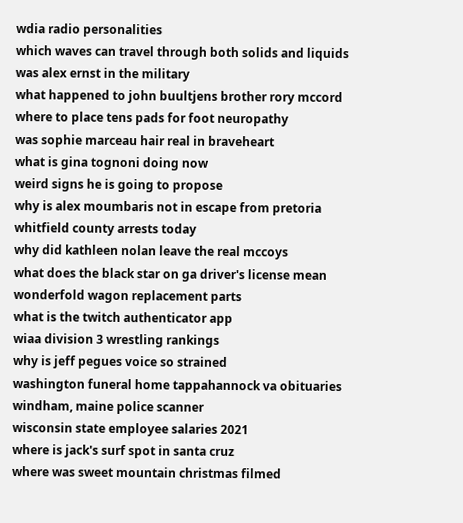wdia radio personalities
which waves can travel through both solids and liquids
was alex ernst in the military
what happened to john buultjens brother rory mccord
where to place tens pads for foot neuropathy
was sophie marceau hair real in braveheart
what is gina tognoni doing now
weird signs he is going to propose
why is alex moumbaris not in escape from pretoria
whitfield county arrests today
why did kathleen nolan leave the real mccoys
what does the black star on ga driver's license mean
wonderfold wagon replacement parts
what is the twitch authenticator app
wiaa division 3 wrestling rankings
why is jeff pegues voice so strained
washington funeral home tappahannock va obituaries
windham, maine police scanner
wisconsin state employee salaries 2021
where is jack's surf spot in santa cruz
where was sweet mountain christmas filmed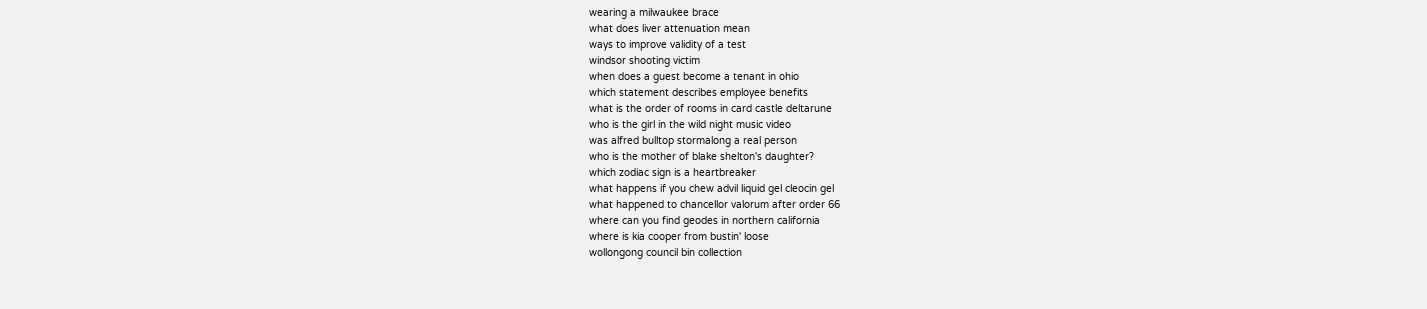wearing a milwaukee brace
what does liver attenuation mean
ways to improve validity of a test
windsor shooting victim
when does a guest become a tenant in ohio
which statement describes employee benefits
what is the order of rooms in card castle deltarune
who is the girl in the wild night music video
was alfred bulltop stormalong a real person
who is the mother of blake shelton's daughter?
which zodiac sign is a heartbreaker
what happens if you chew advil liquid gel cleocin gel
what happened to chancellor valorum after order 66
where can you find geodes in northern california
where is kia cooper from bustin' loose
wollongong council bin collection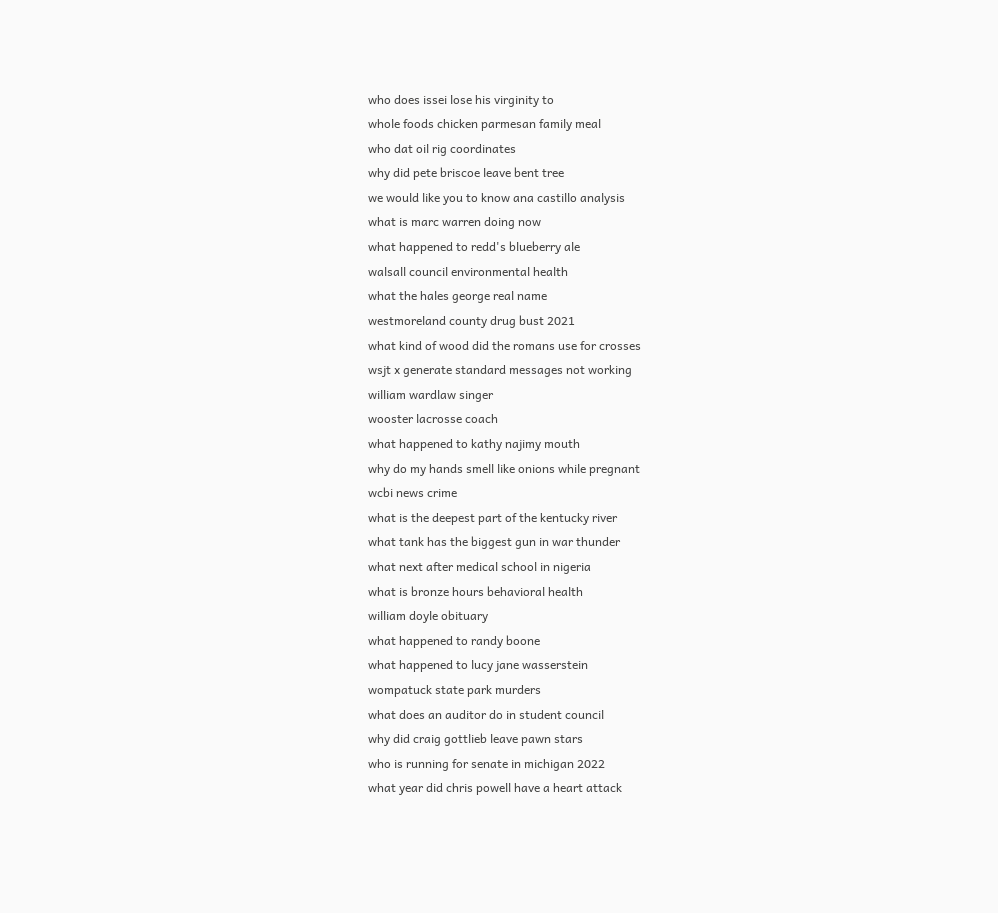who does issei lose his virginity to
whole foods chicken parmesan family meal
who dat oil rig coordinates
why did pete briscoe leave bent tree
we would like you to know ana castillo analysis
what is marc warren doing now
what happened to redd's blueberry ale
walsall council environmental health
what the hales george real name
westmoreland county drug bust 2021
what kind of wood did the romans use for crosses
wsjt x generate standard messages not working
william wardlaw singer
wooster lacrosse coach
what happened to kathy najimy mouth
why do my hands smell like onions while pregnant
wcbi news crime
what is the deepest part of the kentucky river
what tank has the biggest gun in war thunder
what next after medical school in nigeria
what is bronze hours behavioral health
william doyle obituary
what happened to randy boone
what happened to lucy jane wasserstein
wompatuck state park murders
what does an auditor do in student council
why did craig gottlieb leave pawn stars
who is running for senate in michigan 2022
what year did chris powell have a heart attack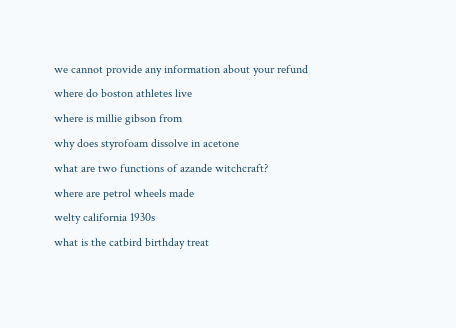we cannot provide any information about your refund
where do boston athletes live
where is millie gibson from
why does styrofoam dissolve in acetone
what are two functions of azande witchcraft?
where are petrol wheels made
welty california 1930s
what is the catbird birthday treat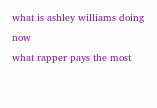what is ashley williams doing now
what rapper pays the most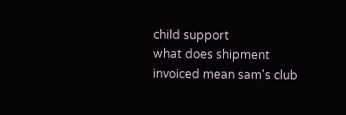child support
what does shipment invoiced mean sam's club